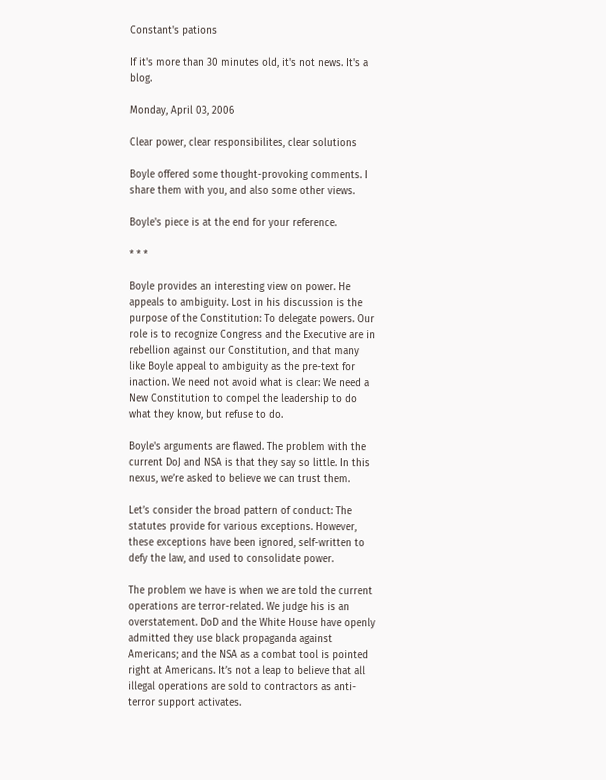Constant's pations

If it's more than 30 minutes old, it's not news. It's a blog.

Monday, April 03, 2006

Clear power, clear responsibilites, clear solutions

Boyle offered some thought-provoking comments. I share them with you, and also some other views.

Boyle's piece is at the end for your reference.

* * *

Boyle provides an interesting view on power. He appeals to ambiguity. Lost in his discussion is the purpose of the Constitution: To delegate powers. Our role is to recognize Congress and the Executive are in rebellion against our Constitution, and that many like Boyle appeal to ambiguity as the pre-text for inaction. We need not avoid what is clear: We need a New Constitution to compel the leadership to do what they know, but refuse to do.

Boyle's arguments are flawed. The problem with the current DoJ and NSA is that they say so little. In this nexus, we’re asked to believe we can trust them.

Let’s consider the broad pattern of conduct: The statutes provide for various exceptions. However, these exceptions have been ignored, self-written to defy the law, and used to consolidate power.

The problem we have is when we are told the current operations are terror-related. We judge his is an overstatement. DoD and the White House have openly admitted they use black propaganda against Americans; and the NSA as a combat tool is pointed right at Americans. It’s not a leap to believe that all illegal operations are sold to contractors as anti-terror support activates.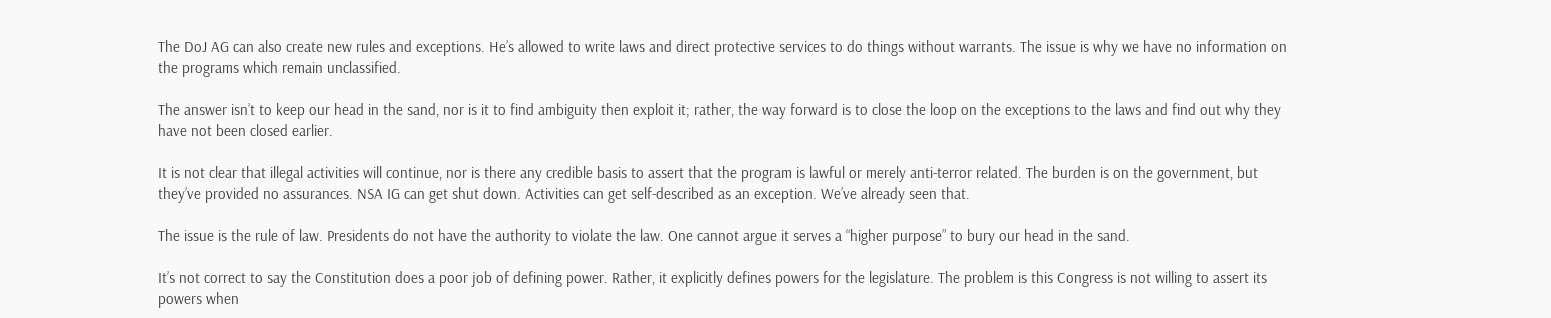The DoJ AG can also create new rules and exceptions. He’s allowed to write laws and direct protective services to do things without warrants. The issue is why we have no information on the programs which remain unclassified.

The answer isn’t to keep our head in the sand, nor is it to find ambiguity then exploit it; rather, the way forward is to close the loop on the exceptions to the laws and find out why they have not been closed earlier.

It is not clear that illegal activities will continue, nor is there any credible basis to assert that the program is lawful or merely anti-terror related. The burden is on the government, but they’ve provided no assurances. NSA IG can get shut down. Activities can get self-described as an exception. We’ve already seen that.

The issue is the rule of law. Presidents do not have the authority to violate the law. One cannot argue it serves a “higher purpose” to bury our head in the sand.

It’s not correct to say the Constitution does a poor job of defining power. Rather, it explicitly defines powers for the legislature. The problem is this Congress is not willing to assert its powers when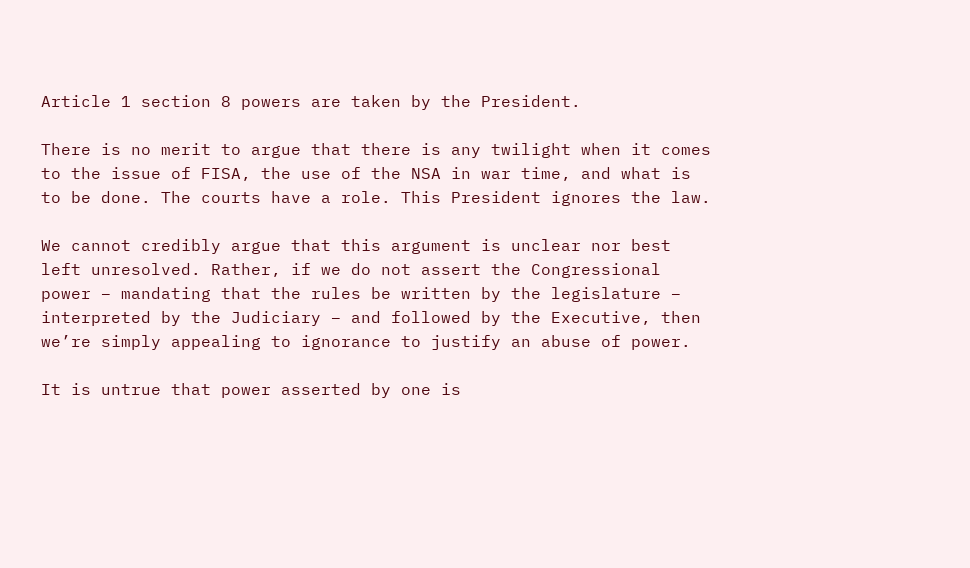Article 1 section 8 powers are taken by the President.

There is no merit to argue that there is any twilight when it comes to the issue of FISA, the use of the NSA in war time, and what is to be done. The courts have a role. This President ignores the law.

We cannot credibly argue that this argument is unclear nor best left unresolved. Rather, if we do not assert the Congressional power – mandating that the rules be written by the legislature – interpreted by the Judiciary – and followed by the Executive, then we’re simply appealing to ignorance to justify an abuse of power.

It is untrue that power asserted by one is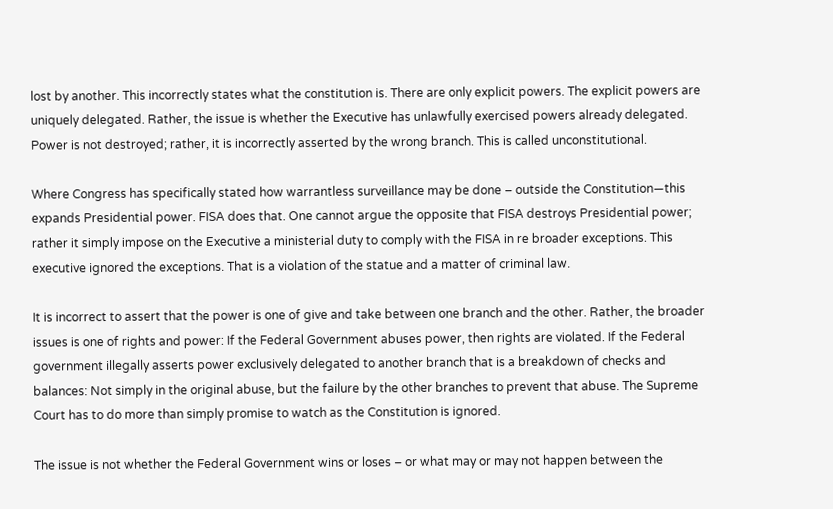lost by another. This incorrectly states what the constitution is. There are only explicit powers. The explicit powers are uniquely delegated. Rather, the issue is whether the Executive has unlawfully exercised powers already delegated. Power is not destroyed; rather, it is incorrectly asserted by the wrong branch. This is called unconstitutional.

Where Congress has specifically stated how warrantless surveillance may be done – outside the Constitution—this expands Presidential power. FISA does that. One cannot argue the opposite that FISA destroys Presidential power; rather it simply impose on the Executive a ministerial duty to comply with the FISA in re broader exceptions. This executive ignored the exceptions. That is a violation of the statue and a matter of criminal law.

It is incorrect to assert that the power is one of give and take between one branch and the other. Rather, the broader issues is one of rights and power: If the Federal Government abuses power, then rights are violated. If the Federal government illegally asserts power exclusively delegated to another branch that is a breakdown of checks and balances: Not simply in the original abuse, but the failure by the other branches to prevent that abuse. The Supreme Court has to do more than simply promise to watch as the Constitution is ignored.

The issue is not whether the Federal Government wins or loses – or what may or may not happen between the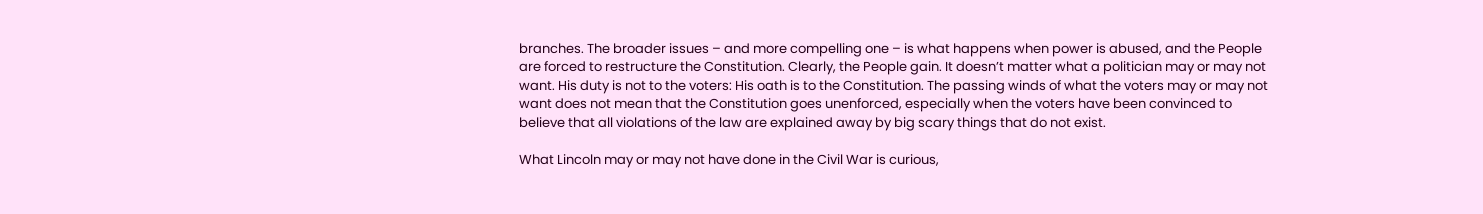branches. The broader issues – and more compelling one – is what happens when power is abused, and the People are forced to restructure the Constitution. Clearly, the People gain. It doesn’t matter what a politician may or may not want. His duty is not to the voters: His oath is to the Constitution. The passing winds of what the voters may or may not want does not mean that the Constitution goes unenforced, especially when the voters have been convinced to believe that all violations of the law are explained away by big scary things that do not exist.

What Lincoln may or may not have done in the Civil War is curious,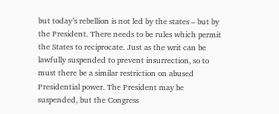but today’s rebellion is not led by the states – but by the President. There needs to be rules which permit the States to reciprocate. Just as the writ can be lawfully suspended to prevent insurrection, so to must there be a similar restriction on abused Presidential power. The President may be suspended, but the Congress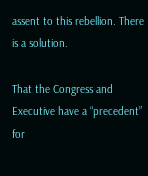assent to this rebellion. There is a solution.

That the Congress and Executive have a “precedent” for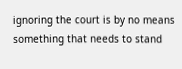ignoring the court is by no means something that needs to stand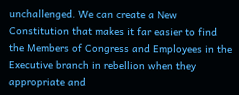unchallenged. We can create a New Constitution that makes it far easier to find the Members of Congress and Employees in the Executive branch in rebellion when they appropriate and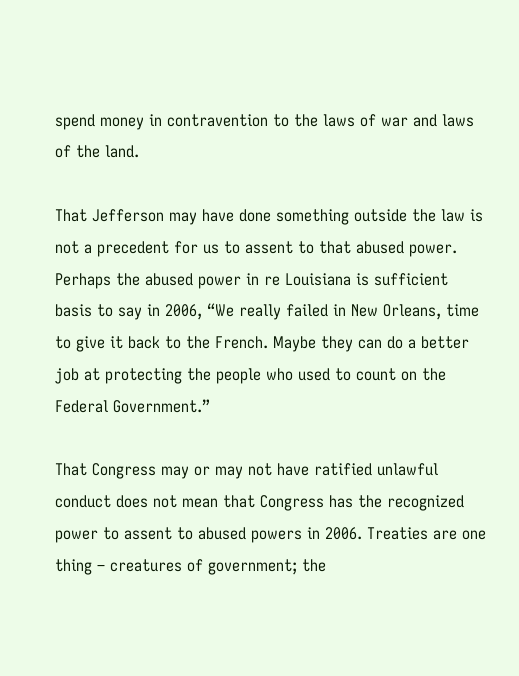spend money in contravention to the laws of war and laws of the land.

That Jefferson may have done something outside the law is not a precedent for us to assent to that abused power. Perhaps the abused power in re Louisiana is sufficient basis to say in 2006, “We really failed in New Orleans, time to give it back to the French. Maybe they can do a better job at protecting the people who used to count on the Federal Government.”

That Congress may or may not have ratified unlawful conduct does not mean that Congress has the recognized power to assent to abused powers in 2006. Treaties are one thing – creatures of government; the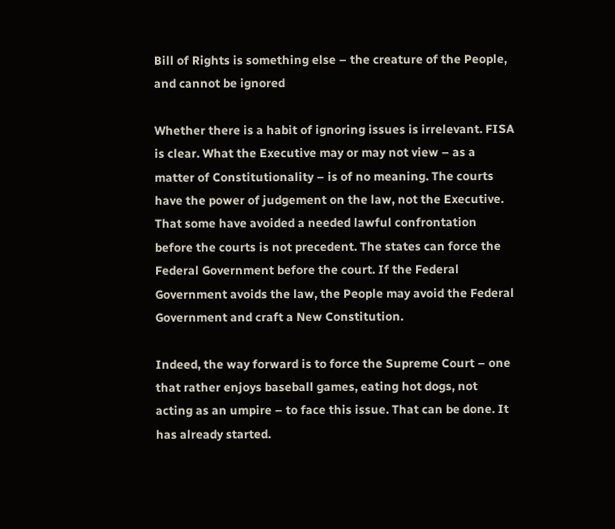Bill of Rights is something else – the creature of the People, and cannot be ignored

Whether there is a habit of ignoring issues is irrelevant. FISA is clear. What the Executive may or may not view – as a matter of Constitutionality – is of no meaning. The courts have the power of judgement on the law, not the Executive. That some have avoided a needed lawful confrontation before the courts is not precedent. The states can force the Federal Government before the court. If the Federal Government avoids the law, the People may avoid the Federal Government and craft a New Constitution.

Indeed, the way forward is to force the Supreme Court – one that rather enjoys baseball games, eating hot dogs, not acting as an umpire – to face this issue. That can be done. It has already started.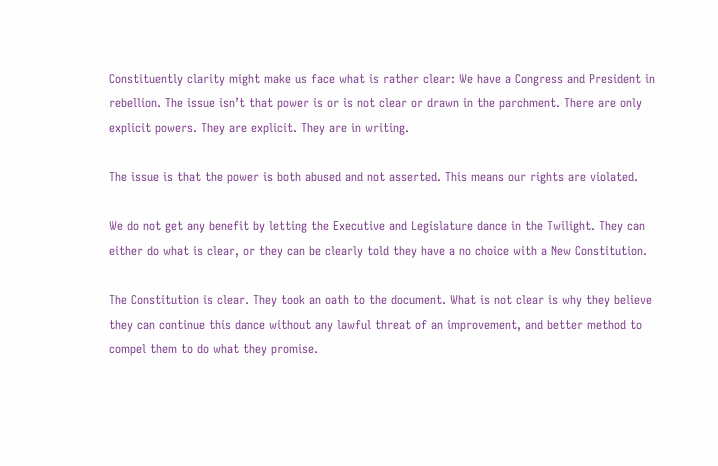Constituently clarity might make us face what is rather clear: We have a Congress and President in rebellion. The issue isn’t that power is or is not clear or drawn in the parchment. There are only explicit powers. They are explicit. They are in writing.

The issue is that the power is both abused and not asserted. This means our rights are violated.

We do not get any benefit by letting the Executive and Legislature dance in the Twilight. They can either do what is clear, or they can be clearly told they have a no choice with a New Constitution.

The Constitution is clear. They took an oath to the document. What is not clear is why they believe they can continue this dance without any lawful threat of an improvement, and better method to compel them to do what they promise.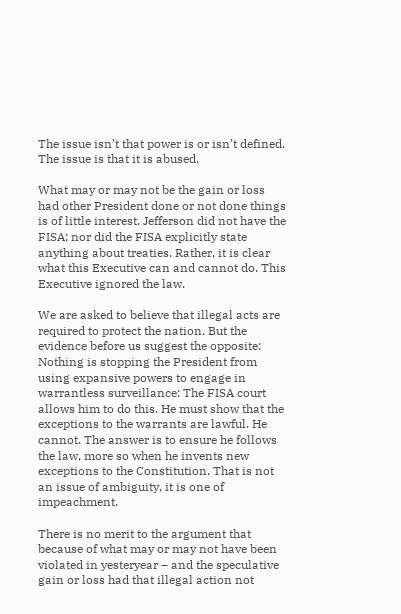The issue isn’t that power is or isn’t defined. The issue is that it is abused.

What may or may not be the gain or loss had other President done or not done things is of little interest. Jefferson did not have the FISA; nor did the FISA explicitly state anything about treaties. Rather, it is clear what this Executive can and cannot do. This Executive ignored the law.

We are asked to believe that illegal acts are required to protect the nation. But the evidence before us suggest the opposite: Nothing is stopping the President from using expansive powers to engage in warrantless surveillance: The FISA court allows him to do this. He must show that the exceptions to the warrants are lawful. He cannot. The answer is to ensure he follows the law, more so when he invents new exceptions to the Constitution. That is not an issue of ambiguity, it is one of impeachment.

There is no merit to the argument that because of what may or may not have been violated in yesteryear – and the speculative gain or loss had that illegal action not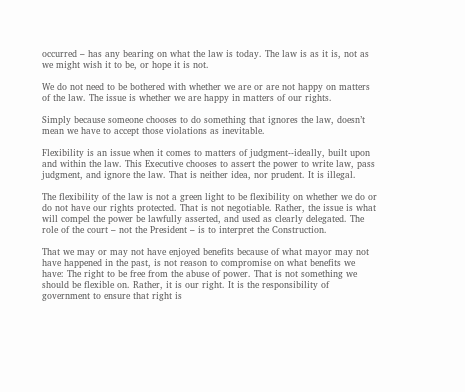occurred – has any bearing on what the law is today. The law is as it is, not as we might wish it to be, or hope it is not.

We do not need to be bothered with whether we are or are not happy on matters of the law. The issue is whether we are happy in matters of our rights.

Simply because someone chooses to do something that ignores the law, doesn’t mean we have to accept those violations as inevitable.

Flexibility is an issue when it comes to matters of judgment--ideally, built upon and within the law. This Executive chooses to assert the power to write law, pass judgment, and ignore the law. That is neither idea, nor prudent. It is illegal.

The flexibility of the law is not a green light to be flexibility on whether we do or do not have our rights protected. That is not negotiable. Rather, the issue is what will compel the power be lawfully asserted, and used as clearly delegated. The role of the court – not the President – is to interpret the Construction.

That we may or may not have enjoyed benefits because of what mayor may not have happened in the past, is not reason to compromise on what benefits we have: The right to be free from the abuse of power. That is not something we should be flexible on. Rather, it is our right. It is the responsibility of government to ensure that right is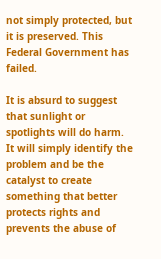not simply protected, but it is preserved. This Federal Government has failed.

It is absurd to suggest that sunlight or spotlights will do harm. It will simply identify the problem and be the catalyst to create something that better protects rights and prevents the abuse of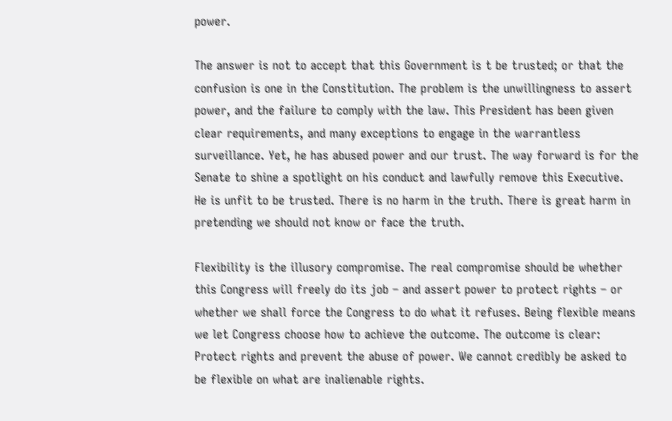power.

The answer is not to accept that this Government is t be trusted; or that the confusion is one in the Constitution. The problem is the unwillingness to assert power, and the failure to comply with the law. This President has been given clear requirements, and many exceptions to engage in the warrantless surveillance. Yet, he has abused power and our trust. The way forward is for the Senate to shine a spotlight on his conduct and lawfully remove this Executive. He is unfit to be trusted. There is no harm in the truth. There is great harm in pretending we should not know or face the truth.

Flexibility is the illusory compromise. The real compromise should be whether this Congress will freely do its job – and assert power to protect rights – or whether we shall force the Congress to do what it refuses. Being flexible means we let Congress choose how to achieve the outcome. The outcome is clear: Protect rights and prevent the abuse of power. We cannot credibly be asked to be flexible on what are inalienable rights.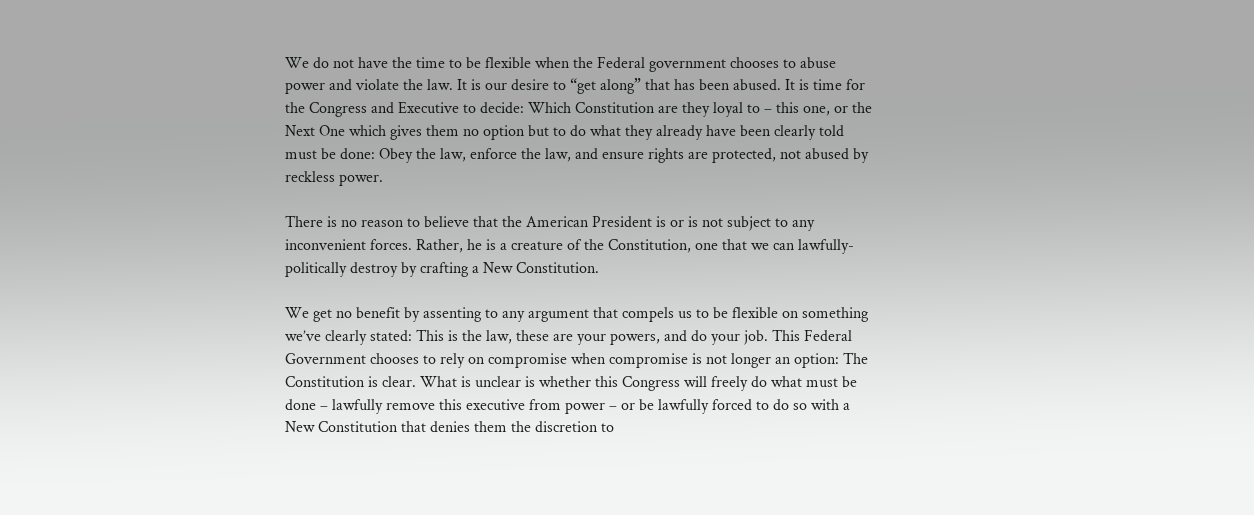We do not have the time to be flexible when the Federal government chooses to abuse power and violate the law. It is our desire to “get along” that has been abused. It is time for the Congress and Executive to decide: Which Constitution are they loyal to – this one, or the Next One which gives them no option but to do what they already have been clearly told must be done: Obey the law, enforce the law, and ensure rights are protected, not abused by reckless power.

There is no reason to believe that the American President is or is not subject to any inconvenient forces. Rather, he is a creature of the Constitution, one that we can lawfully-politically destroy by crafting a New Constitution.

We get no benefit by assenting to any argument that compels us to be flexible on something we’ve clearly stated: This is the law, these are your powers, and do your job. This Federal Government chooses to rely on compromise when compromise is not longer an option: The Constitution is clear. What is unclear is whether this Congress will freely do what must be done – lawfully remove this executive from power – or be lawfully forced to do so with a New Constitution that denies them the discretion to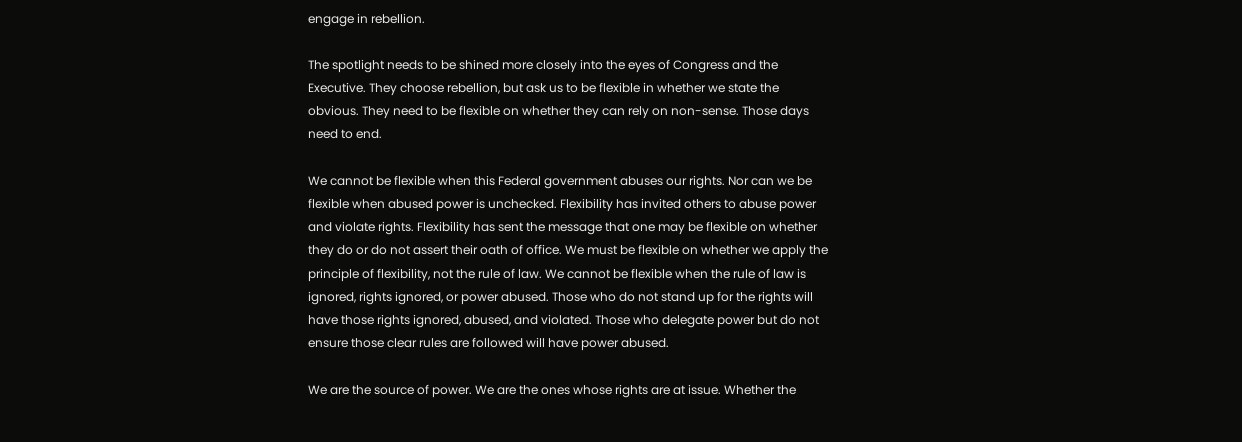engage in rebellion.

The spotlight needs to be shined more closely into the eyes of Congress and the Executive. They choose rebellion, but ask us to be flexible in whether we state the obvious. They need to be flexible on whether they can rely on non-sense. Those days need to end.

We cannot be flexible when this Federal government abuses our rights. Nor can we be flexible when abused power is unchecked. Flexibility has invited others to abuse power and violate rights. Flexibility has sent the message that one may be flexible on whether they do or do not assert their oath of office. We must be flexible on whether we apply the principle of flexibility, not the rule of law. We cannot be flexible when the rule of law is ignored, rights ignored, or power abused. Those who do not stand up for the rights will have those rights ignored, abused, and violated. Those who delegate power but do not ensure those clear rules are followed will have power abused.

We are the source of power. We are the ones whose rights are at issue. Whether the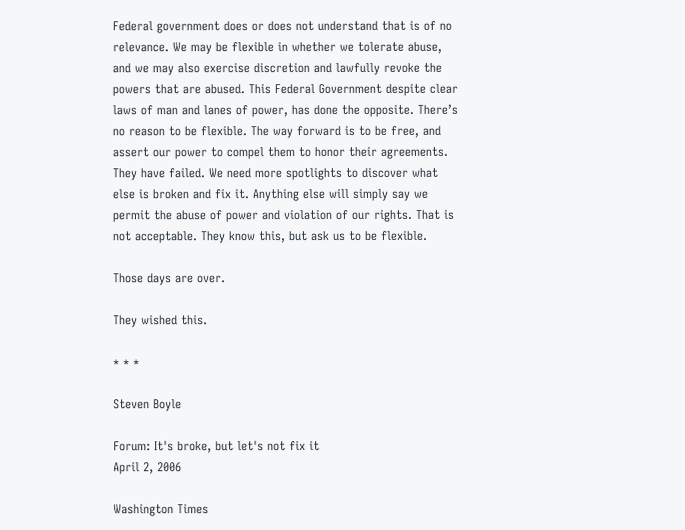Federal government does or does not understand that is of no relevance. We may be flexible in whether we tolerate abuse, and we may also exercise discretion and lawfully revoke the powers that are abused. This Federal Government despite clear laws of man and lanes of power, has done the opposite. There’s no reason to be flexible. The way forward is to be free, and assert our power to compel them to honor their agreements. They have failed. We need more spotlights to discover what else is broken and fix it. Anything else will simply say we permit the abuse of power and violation of our rights. That is not acceptable. They know this, but ask us to be flexible.

Those days are over.

They wished this.

* * *

Steven Boyle

Forum: It's broke, but let's not fix it
April 2, 2006

Washington Times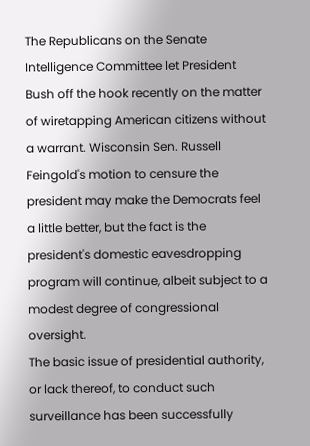The Republicans on the Senate Intelligence Committee let President Bush off the hook recently on the matter of wiretapping American citizens without a warrant. Wisconsin Sen. Russell Feingold's motion to censure the president may make the Democrats feel a little better, but the fact is the president's domestic eavesdropping program will continue, albeit subject to a modest degree of congressional oversight.
The basic issue of presidential authority, or lack thereof, to conduct such surveillance has been successfully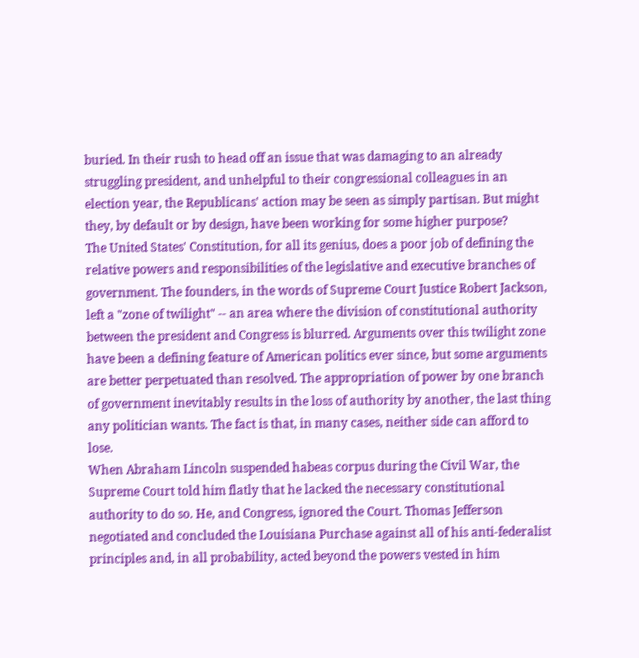buried. In their rush to head off an issue that was damaging to an already struggling president, and unhelpful to their congressional colleagues in an election year, the Republicans' action may be seen as simply partisan. But might they, by default or by design, have been working for some higher purpose?
The United States' Constitution, for all its genius, does a poor job of defining the relative powers and responsibilities of the legislative and executive branches of government. The founders, in the words of Supreme Court Justice Robert Jackson, left a "zone of twilight" -- an area where the division of constitutional authority between the president and Congress is blurred. Arguments over this twilight zone have been a defining feature of American politics ever since, but some arguments are better perpetuated than resolved. The appropriation of power by one branch of government inevitably results in the loss of authority by another, the last thing any politician wants. The fact is that, in many cases, neither side can afford to lose.
When Abraham Lincoln suspended habeas corpus during the Civil War, the Supreme Court told him flatly that he lacked the necessary constitutional authority to do so. He, and Congress, ignored the Court. Thomas Jefferson negotiated and concluded the Louisiana Purchase against all of his anti-federalist principles and, in all probability, acted beyond the powers vested in him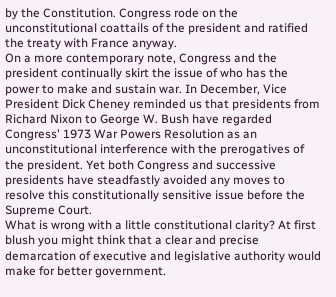by the Constitution. Congress rode on the unconstitutional coattails of the president and ratified the treaty with France anyway.
On a more contemporary note, Congress and the president continually skirt the issue of who has the power to make and sustain war. In December, Vice President Dick Cheney reminded us that presidents from Richard Nixon to George W. Bush have regarded Congress' 1973 War Powers Resolution as an unconstitutional interference with the prerogatives of the president. Yet both Congress and successive presidents have steadfastly avoided any moves to resolve this constitutionally sensitive issue before the Supreme Court.
What is wrong with a little constitutional clarity? At first blush you might think that a clear and precise demarcation of executive and legislative authority would make for better government.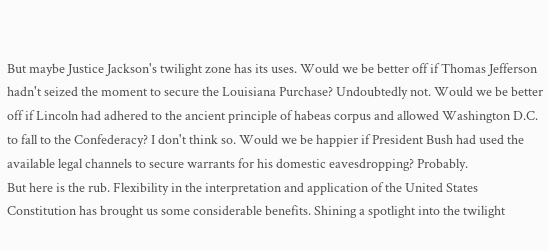But maybe Justice Jackson's twilight zone has its uses. Would we be better off if Thomas Jefferson hadn't seized the moment to secure the Louisiana Purchase? Undoubtedly not. Would we be better off if Lincoln had adhered to the ancient principle of habeas corpus and allowed Washington D.C. to fall to the Confederacy? I don't think so. Would we be happier if President Bush had used the available legal channels to secure warrants for his domestic eavesdropping? Probably.
But here is the rub. Flexibility in the interpretation and application of the United States Constitution has brought us some considerable benefits. Shining a spotlight into the twilight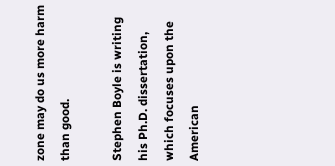zone may do us more harm than good.

Stephen Boyle is writing his Ph.D. dissertation, which focuses upon the American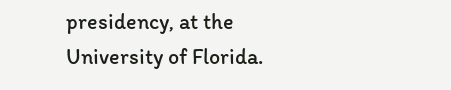presidency, at the University of Florida.